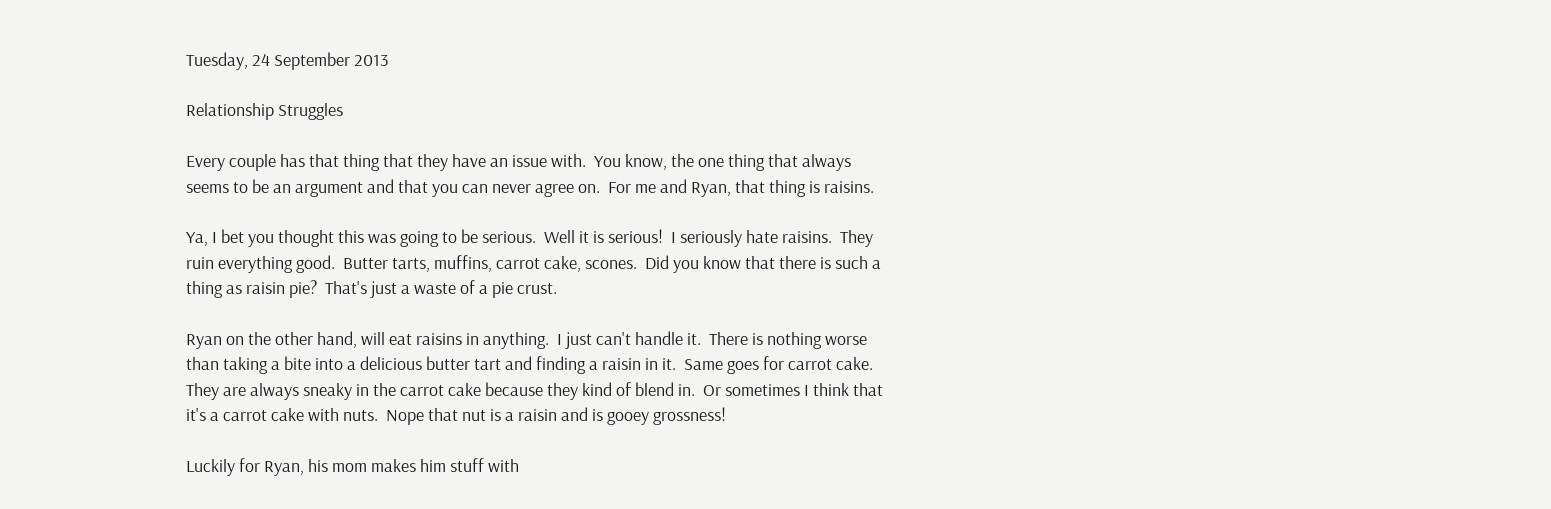Tuesday, 24 September 2013

Relationship Struggles

Every couple has that thing that they have an issue with.  You know, the one thing that always seems to be an argument and that you can never agree on.  For me and Ryan, that thing is raisins.

Ya, I bet you thought this was going to be serious.  Well it is serious!  I seriously hate raisins.  They ruin everything good.  Butter tarts, muffins, carrot cake, scones.  Did you know that there is such a thing as raisin pie?  That's just a waste of a pie crust.

Ryan on the other hand, will eat raisins in anything.  I just can't handle it.  There is nothing worse than taking a bite into a delicious butter tart and finding a raisin in it.  Same goes for carrot cake.  They are always sneaky in the carrot cake because they kind of blend in.  Or sometimes I think that it's a carrot cake with nuts.  Nope that nut is a raisin and is gooey grossness!

Luckily for Ryan, his mom makes him stuff with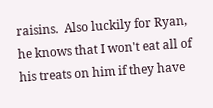raisins.  Also luckily for Ryan, he knows that I won't eat all of his treats on him if they have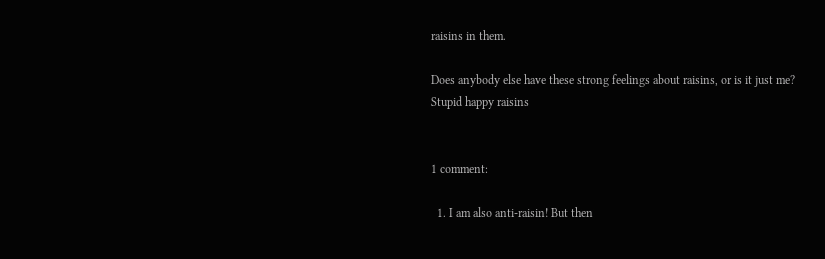raisins in them.

Does anybody else have these strong feelings about raisins, or is it just me?
Stupid happy raisins


1 comment:

  1. I am also anti-raisin! But then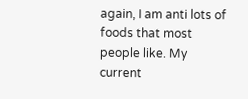again, I am anti lots of foods that most people like. My current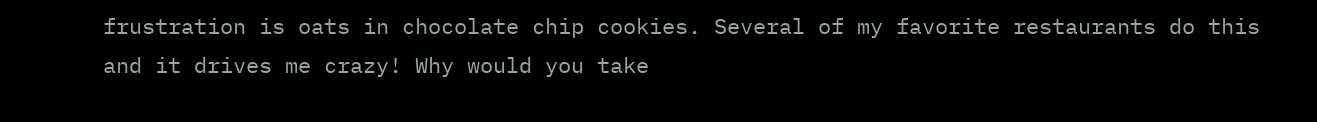frustration is oats in chocolate chip cookies. Several of my favorite restaurants do this and it drives me crazy! Why would you take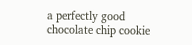a perfectly good chocolate chip cookie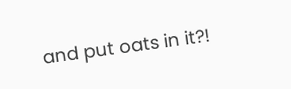and put oats in it?!